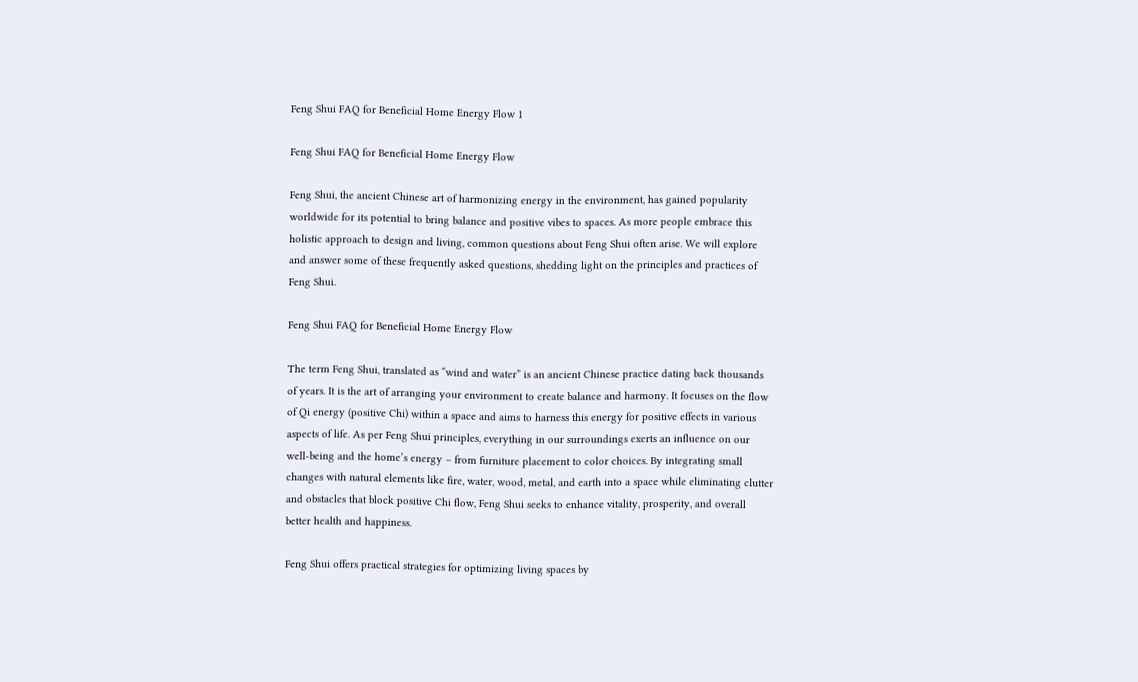Feng Shui FAQ for Beneficial Home Energy Flow 1

Feng Shui FAQ for Beneficial Home Energy Flow

Feng Shui, the ancient Chinese art of harmonizing energy in the environment, has gained popularity worldwide for its potential to bring balance and positive vibes to spaces. As more people embrace this holistic approach to design and living, common questions about Feng Shui often arise. We will explore and answer some of these frequently asked questions, shedding light on the principles and practices of Feng Shui.

Feng Shui FAQ for Beneficial Home Energy Flow

The term Feng Shui, translated as “wind and water” is an ancient Chinese practice dating back thousands of years. It is the art of arranging your environment to create balance and harmony. It focuses on the flow of Qi energy (positive Chi) within a space and aims to harness this energy for positive effects in various aspects of life. As per Feng Shui principles, everything in our surroundings exerts an influence on our well-being and the home’s energy – from furniture placement to color choices. By integrating small changes with natural elements like fire, water, wood, metal, and earth into a space while eliminating clutter and obstacles that block positive Chi flow, Feng Shui seeks to enhance vitality, prosperity, and overall better health and happiness.

Feng Shui offers practical strategies for optimizing living spaces by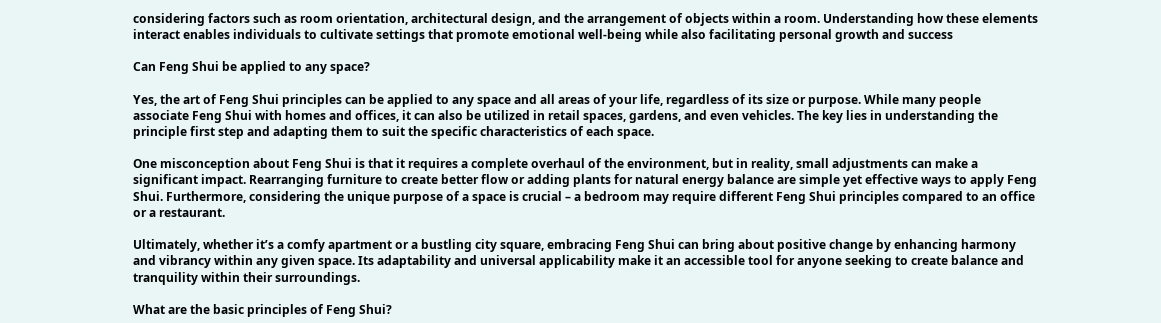considering factors such as room orientation, architectural design, and the arrangement of objects within a room. Understanding how these elements interact enables individuals to cultivate settings that promote emotional well-being while also facilitating personal growth and success

Can Feng Shui be applied to any space?

Yes, the art of Feng Shui principles can be applied to any space and all areas of your life, regardless of its size or purpose. While many people associate Feng Shui with homes and offices, it can also be utilized in retail spaces, gardens, and even vehicles. The key lies in understanding the principle first step and adapting them to suit the specific characteristics of each space.

One misconception about Feng Shui is that it requires a complete overhaul of the environment, but in reality, small adjustments can make a significant impact. Rearranging furniture to create better flow or adding plants for natural energy balance are simple yet effective ways to apply Feng Shui. Furthermore, considering the unique purpose of a space is crucial – a bedroom may require different Feng Shui principles compared to an office or a restaurant.

Ultimately, whether it’s a comfy apartment or a bustling city square, embracing Feng Shui can bring about positive change by enhancing harmony and vibrancy within any given space. Its adaptability and universal applicability make it an accessible tool for anyone seeking to create balance and tranquility within their surroundings.

What are the basic principles of Feng Shui?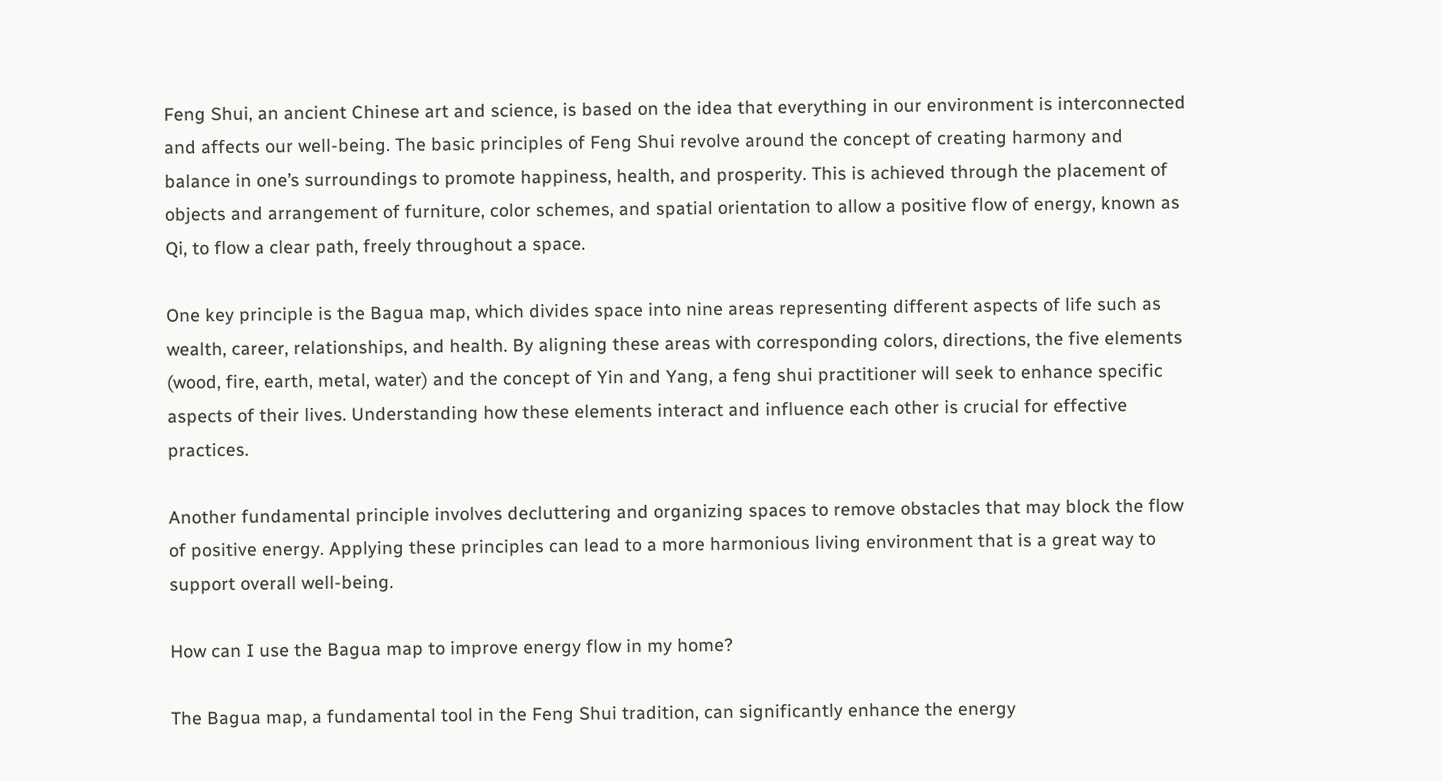Feng Shui, an ancient Chinese art and science, is based on the idea that everything in our environment is interconnected and affects our well-being. The basic principles of Feng Shui revolve around the concept of creating harmony and balance in one’s surroundings to promote happiness, health, and prosperity. This is achieved through the placement of objects and arrangement of furniture, color schemes, and spatial orientation to allow a positive flow of energy, known as Qi, to flow a clear path, freely throughout a space.

One key principle is the Bagua map, which divides space into nine areas representing different aspects of life such as wealth, career, relationships, and health. By aligning these areas with corresponding colors, directions, the five elements (wood, fire, earth, metal, water) and the concept of Yin and Yang, a feng shui practitioner will seek to enhance specific aspects of their lives. Understanding how these elements interact and influence each other is crucial for effective practices.

Another fundamental principle involves decluttering and organizing spaces to remove obstacles that may block the flow of positive energy. Applying these principles can lead to a more harmonious living environment that is a great way to support overall well-being.

How can I use the Bagua map to improve energy flow in my home?

The Bagua map, a fundamental tool in the Feng Shui tradition, can significantly enhance the energy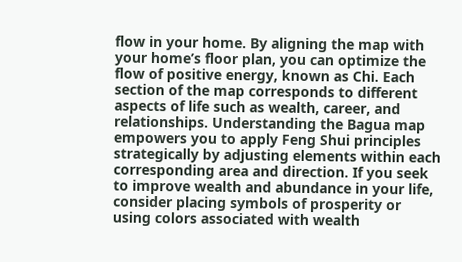flow in your home. By aligning the map with your home’s floor plan, you can optimize the flow of positive energy, known as Chi. Each section of the map corresponds to different aspects of life such as wealth, career, and relationships. Understanding the Bagua map empowers you to apply Feng Shui principles strategically by adjusting elements within each corresponding area and direction. If you seek to improve wealth and abundance in your life, consider placing symbols of prosperity or using colors associated with wealth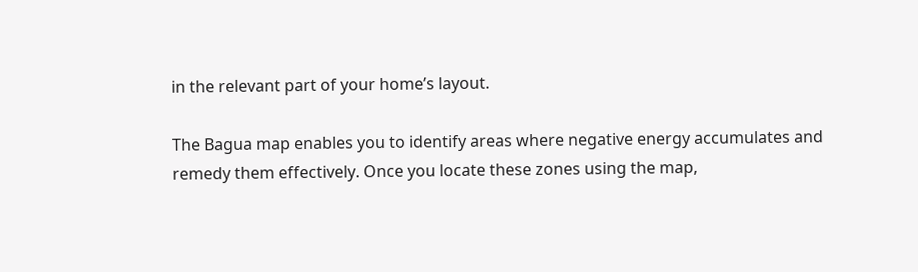in the relevant part of your home’s layout.

The Bagua map enables you to identify areas where negative energy accumulates and remedy them effectively. Once you locate these zones using the map,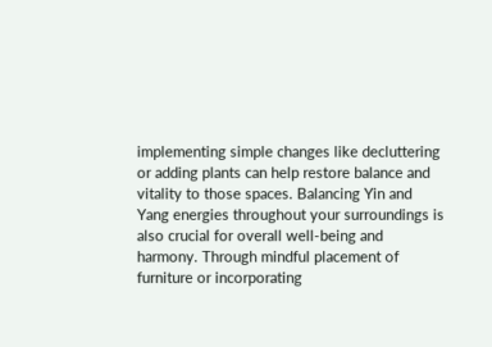implementing simple changes like decluttering or adding plants can help restore balance and vitality to those spaces. Balancing Yin and Yang energies throughout your surroundings is also crucial for overall well-being and harmony. Through mindful placement of furniture or incorporating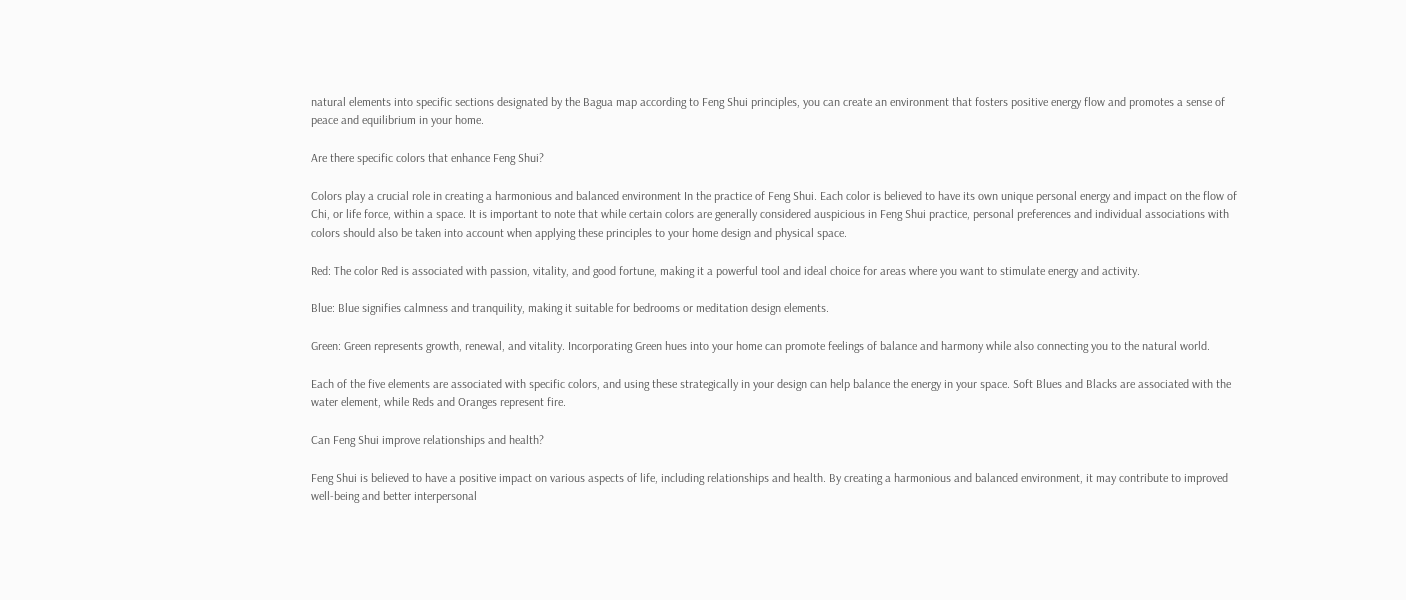natural elements into specific sections designated by the Bagua map according to Feng Shui principles, you can create an environment that fosters positive energy flow and promotes a sense of peace and equilibrium in your home.

Are there specific colors that enhance Feng Shui?

Colors play a crucial role in creating a harmonious and balanced environment In the practice of Feng Shui. Each color is believed to have its own unique personal energy and impact on the flow of Chi, or life force, within a space. It is important to note that while certain colors are generally considered auspicious in Feng Shui practice, personal preferences and individual associations with colors should also be taken into account when applying these principles to your home design and physical space.

Red: The color Red is associated with passion, vitality, and good fortune, making it a powerful tool and ideal choice for areas where you want to stimulate energy and activity.

Blue: Blue signifies calmness and tranquility, making it suitable for bedrooms or meditation design elements.

Green: Green represents growth, renewal, and vitality. Incorporating Green hues into your home can promote feelings of balance and harmony while also connecting you to the natural world.

Each of the five elements are associated with specific colors, and using these strategically in your design can help balance the energy in your space. Soft Blues and Blacks are associated with the water element, while Reds and Oranges represent fire.

Can Feng Shui improve relationships and health?

Feng Shui is believed to have a positive impact on various aspects of life, including relationships and health. By creating a harmonious and balanced environment, it may contribute to improved well-being and better interpersonal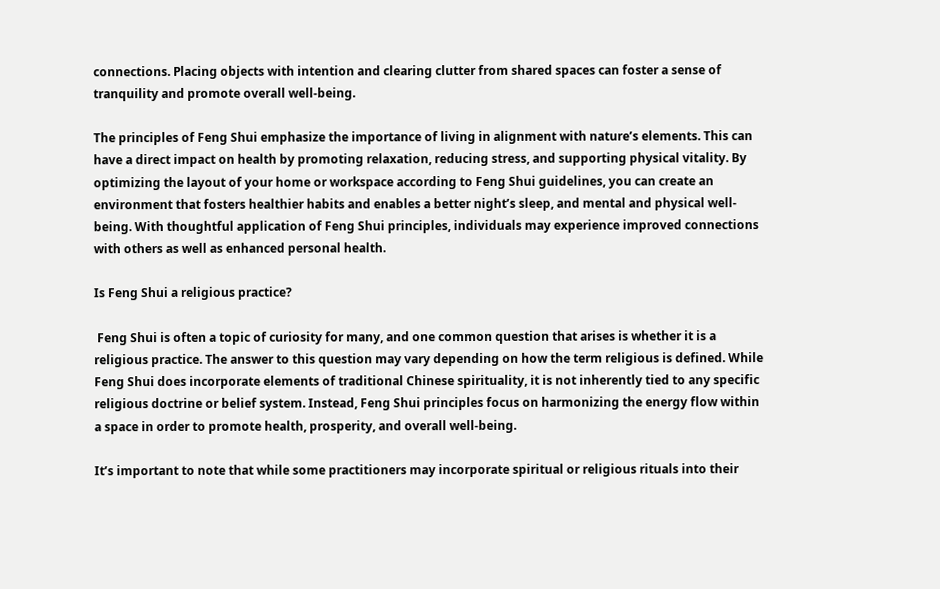connections. Placing objects with intention and clearing clutter from shared spaces can foster a sense of tranquility and promote overall well-being.

The principles of Feng Shui emphasize the importance of living in alignment with nature’s elements. This can have a direct impact on health by promoting relaxation, reducing stress, and supporting physical vitality. By optimizing the layout of your home or workspace according to Feng Shui guidelines, you can create an environment that fosters healthier habits and enables a better night’s sleep, and mental and physical well-being. With thoughtful application of Feng Shui principles, individuals may experience improved connections with others as well as enhanced personal health.

Is Feng Shui a religious practice?

 Feng Shui is often a topic of curiosity for many, and one common question that arises is whether it is a religious practice. The answer to this question may vary depending on how the term religious is defined. While Feng Shui does incorporate elements of traditional Chinese spirituality, it is not inherently tied to any specific religious doctrine or belief system. Instead, Feng Shui principles focus on harmonizing the energy flow within a space in order to promote health, prosperity, and overall well-being.

It’s important to note that while some practitioners may incorporate spiritual or religious rituals into their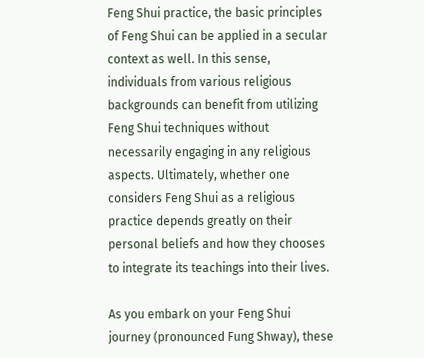Feng Shui practice, the basic principles of Feng Shui can be applied in a secular context as well. In this sense, individuals from various religious backgrounds can benefit from utilizing Feng Shui techniques without necessarily engaging in any religious aspects. Ultimately, whether one considers Feng Shui as a religious practice depends greatly on their personal beliefs and how they chooses to integrate its teachings into their lives.

As you embark on your Feng Shui journey (pronounced Fung Shway), these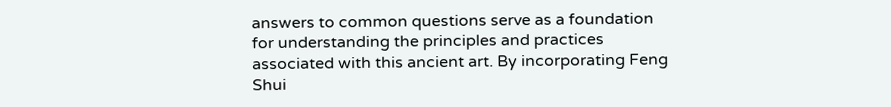answers to common questions serve as a foundation for understanding the principles and practices associated with this ancient art. By incorporating Feng Shui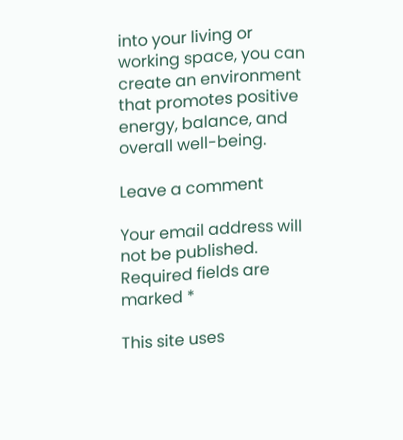into your living or working space, you can create an environment that promotes positive energy, balance, and overall well-being.

Leave a comment

Your email address will not be published. Required fields are marked *

This site uses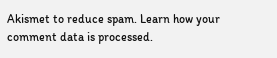Akismet to reduce spam. Learn how your comment data is processed.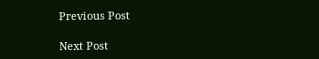Previous Post

Next Post